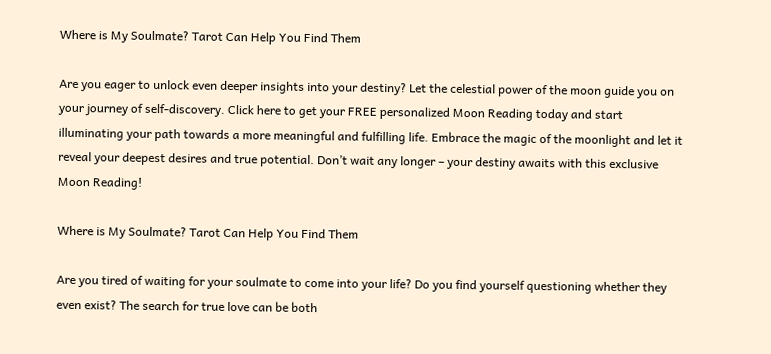Where is My Soulmate? Tarot Can Help You Find Them

Are you eager to unlock even deeper insights into your destiny? Let the celestial power of the moon guide you on your journey of self-discovery. Click here to get your FREE personalized Moon Reading today and start illuminating your path towards a more meaningful and fulfilling life. Embrace the magic of the moonlight and let it reveal your deepest desires and true potential. Don’t wait any longer – your destiny awaits with this exclusive Moon Reading!

Where is My Soulmate? Tarot Can Help You Find Them

Are you tired of waiting for your soulmate to come into your life? Do you find yourself questioning whether they even exist? The search for true love can be both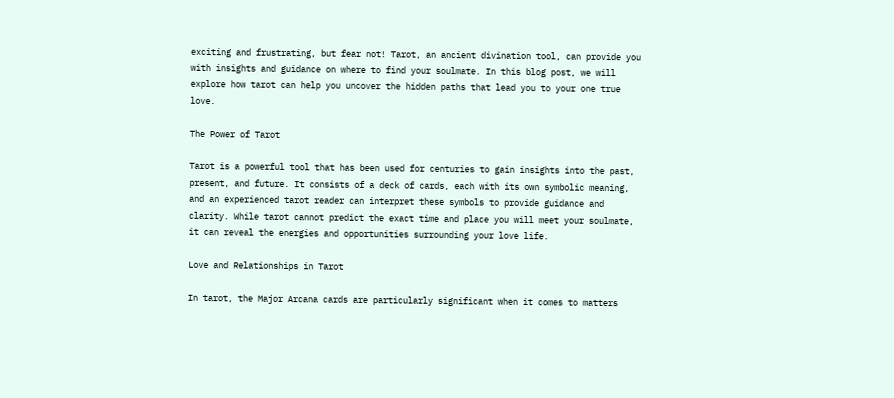exciting and frustrating, but fear not! Tarot, an ancient divination tool, can provide you with insights and guidance on where to find your soulmate. In this blog post, we will explore how tarot can help you uncover the hidden paths that lead you to your one true love.

The Power of Tarot

Tarot is a powerful tool that has been used for centuries to gain insights into the past, present, and future. It consists of a deck of cards, each with its own symbolic meaning, and an experienced tarot reader can interpret these symbols to provide guidance and clarity. While tarot cannot predict the exact time and place you will meet your soulmate, it can reveal the energies and opportunities surrounding your love life.

Love and Relationships in Tarot

In tarot, the Major Arcana cards are particularly significant when it comes to matters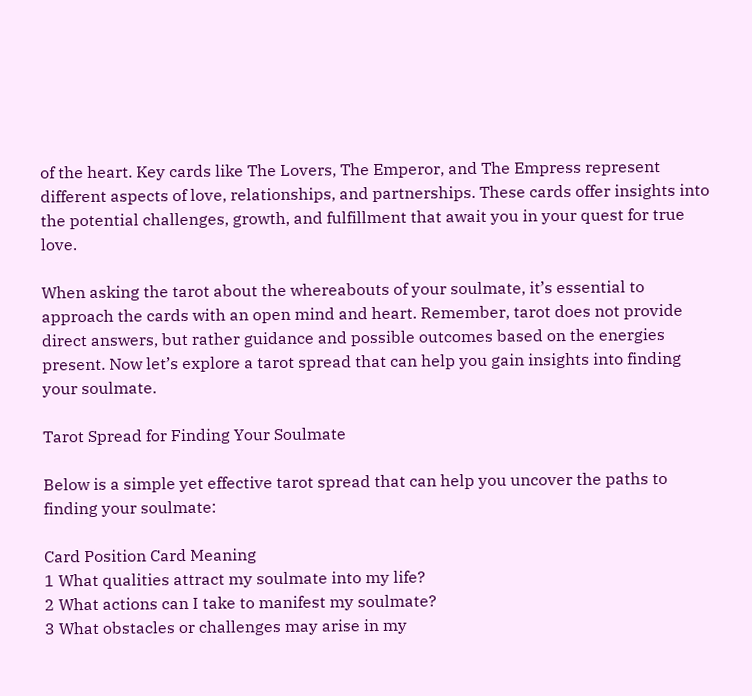of the heart. Key cards like The Lovers, The Emperor, and The Empress represent different aspects of love, relationships, and partnerships. These cards offer insights into the potential challenges, growth, and fulfillment that await you in your quest for true love.

When asking the tarot about the whereabouts of your soulmate, it’s essential to approach the cards with an open mind and heart. Remember, tarot does not provide direct answers, but rather guidance and possible outcomes based on the energies present. Now let’s explore a tarot spread that can help you gain insights into finding your soulmate.

Tarot Spread for Finding Your Soulmate

Below is a simple yet effective tarot spread that can help you uncover the paths to finding your soulmate:

Card Position Card Meaning
1 What qualities attract my soulmate into my life?
2 What actions can I take to manifest my soulmate?
3 What obstacles or challenges may arise in my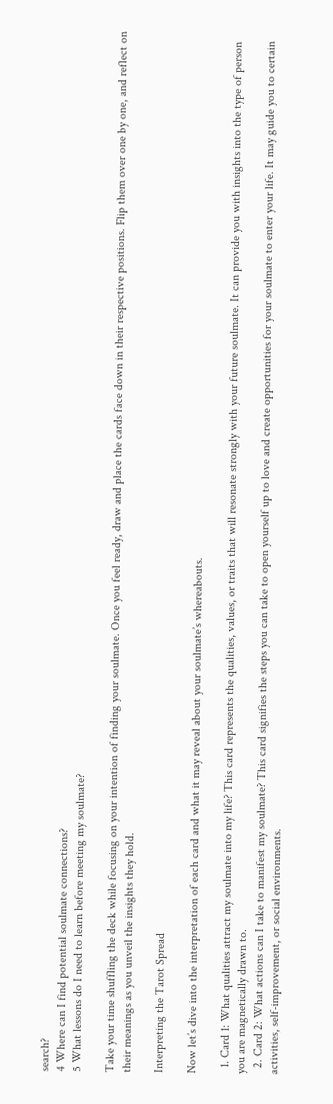search?
4 Where can I find potential soulmate connections?
5 What lessons do I need to learn before meeting my soulmate?

Take your time shuffling the deck while focusing on your intention of finding your soulmate. Once you feel ready, draw and place the cards face down in their respective positions. Flip them over one by one, and reflect on their meanings as you unveil the insights they hold.

Interpreting the Tarot Spread

Now let’s dive into the interpretation of each card and what it may reveal about your soulmate’s whereabouts.

  1. Card 1: What qualities attract my soulmate into my life? This card represents the qualities, values, or traits that will resonate strongly with your future soulmate. It can provide you with insights into the type of person you are magnetically drawn to.
  2. Card 2: What actions can I take to manifest my soulmate? This card signifies the steps you can take to open yourself up to love and create opportunities for your soulmate to enter your life. It may guide you to certain activities, self-improvement, or social environments.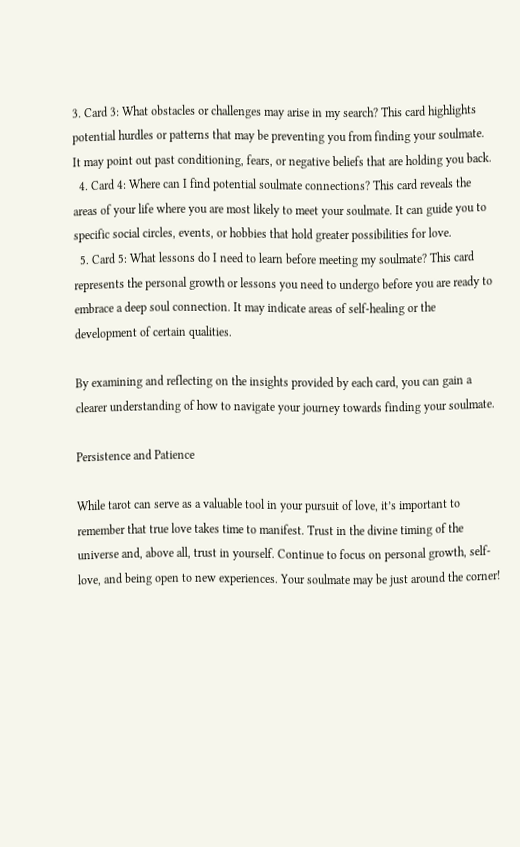3. Card 3: What obstacles or challenges may arise in my search? This card highlights potential hurdles or patterns that may be preventing you from finding your soulmate. It may point out past conditioning, fears, or negative beliefs that are holding you back.
  4. Card 4: Where can I find potential soulmate connections? This card reveals the areas of your life where you are most likely to meet your soulmate. It can guide you to specific social circles, events, or hobbies that hold greater possibilities for love.
  5. Card 5: What lessons do I need to learn before meeting my soulmate? This card represents the personal growth or lessons you need to undergo before you are ready to embrace a deep soul connection. It may indicate areas of self-healing or the development of certain qualities.

By examining and reflecting on the insights provided by each card, you can gain a clearer understanding of how to navigate your journey towards finding your soulmate.

Persistence and Patience

While tarot can serve as a valuable tool in your pursuit of love, it’s important to remember that true love takes time to manifest. Trust in the divine timing of the universe and, above all, trust in yourself. Continue to focus on personal growth, self-love, and being open to new experiences. Your soulmate may be just around the corner!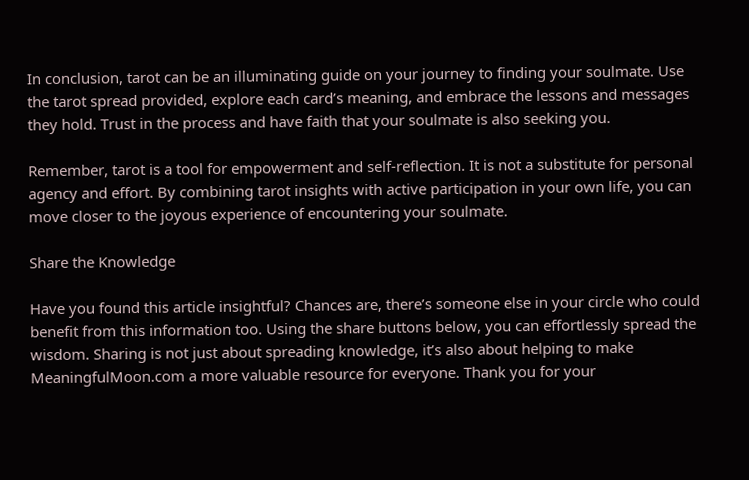In conclusion, tarot can be an illuminating guide on your journey to finding your soulmate. Use the tarot spread provided, explore each card’s meaning, and embrace the lessons and messages they hold. Trust in the process and have faith that your soulmate is also seeking you.

Remember, tarot is a tool for empowerment and self-reflection. It is not a substitute for personal agency and effort. By combining tarot insights with active participation in your own life, you can move closer to the joyous experience of encountering your soulmate.

Share the Knowledge

Have you found this article insightful? Chances are, there’s someone else in your circle who could benefit from this information too. Using the share buttons below, you can effortlessly spread the wisdom. Sharing is not just about spreading knowledge, it’s also about helping to make MeaningfulMoon.com a more valuable resource for everyone. Thank you for your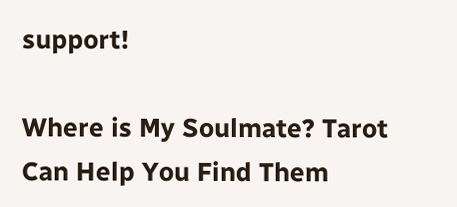support!

Where is My Soulmate? Tarot Can Help You Find Them